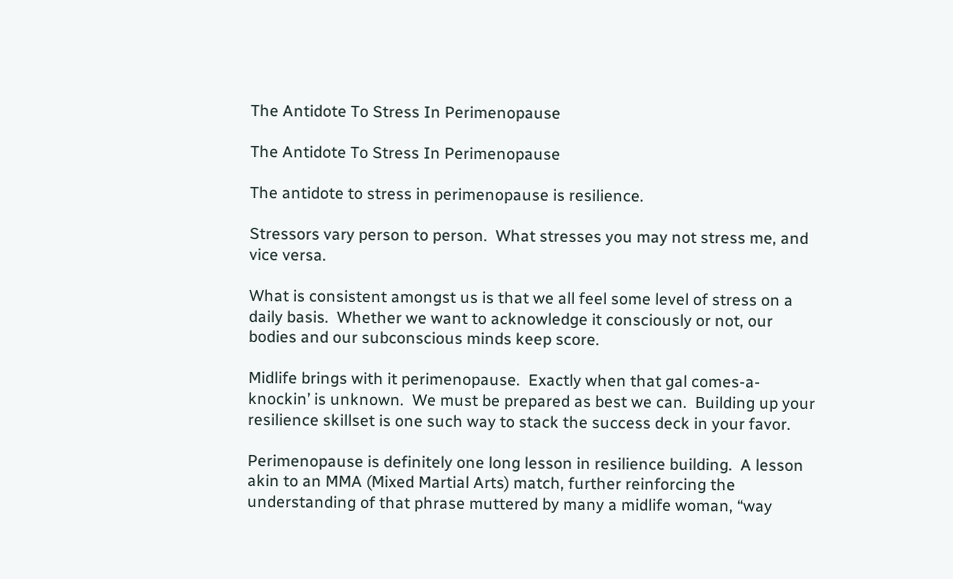The Antidote To Stress In Perimenopause

The Antidote To Stress In Perimenopause

The antidote to stress in perimenopause is resilience.

Stressors vary person to person.  What stresses you may not stress me, and vice versa.

What is consistent amongst us is that we all feel some level of stress on a daily basis.  Whether we want to acknowledge it consciously or not, our bodies and our subconscious minds keep score.

Midlife brings with it perimenopause.  Exactly when that gal comes-a-knockin’ is unknown.  We must be prepared as best we can.  Building up your resilience skillset is one such way to stack the success deck in your favor.

Perimenopause is definitely one long lesson in resilience building.  A lesson akin to an MMA (Mixed Martial Arts) match, further reinforcing the understanding of that phrase muttered by many a midlife woman, “way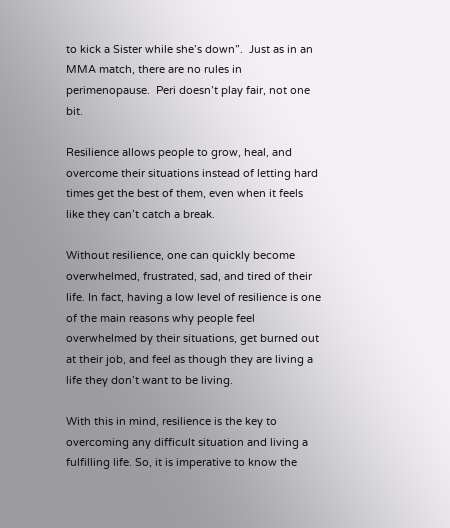to kick a Sister while she’s down”.  Just as in an MMA match, there are no rules in perimenopause.  Peri doesn’t play fair, not one bit.

Resilience allows people to grow, heal, and overcome their situations instead of letting hard times get the best of them, even when it feels like they can’t catch a break.

Without resilience, one can quickly become overwhelmed, frustrated, sad, and tired of their life. In fact, having a low level of resilience is one of the main reasons why people feel overwhelmed by their situations, get burned out at their job, and feel as though they are living a life they don’t want to be living.

With this in mind, resilience is the key to overcoming any difficult situation and living a fulfilling life. So, it is imperative to know the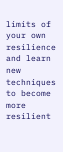limits of your own resilience and learn new techniques to become more resilient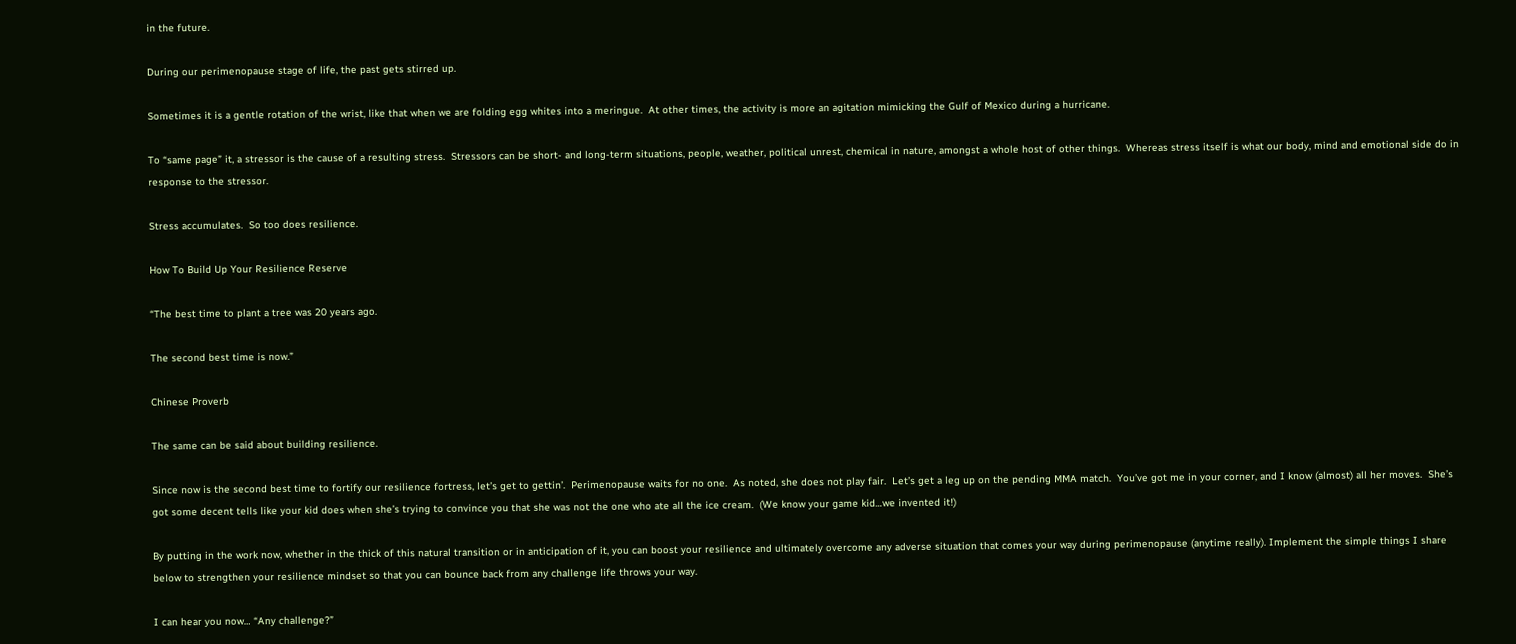in the future.

During our perimenopause stage of life, the past gets stirred up.

Sometimes it is a gentle rotation of the wrist, like that when we are folding egg whites into a meringue.  At other times, the activity is more an agitation mimicking the Gulf of Mexico during a hurricane.

To “same page” it, a stressor is the cause of a resulting stress.  Stressors can be short- and long-term situations, people, weather, political unrest, chemical in nature, amongst a whole host of other things.  Whereas stress itself is what our body, mind and emotional side do in response to the stressor.

Stress accumulates.  So too does resilience.

How To Build Up Your Resilience Reserve

“The best time to plant a tree was 20 years ago.

The second best time is now.”

Chinese Proverb

The same can be said about building resilience.

Since now is the second best time to fortify our resilience fortress, let’s get to gettin’.  Perimenopause waits for no one.  As noted, she does not play fair.  Let’s get a leg up on the pending MMA match.  You’ve got me in your corner, and I know (almost) all her moves.  She’s got some decent tells like your kid does when she’s trying to convince you that she was not the one who ate all the ice cream.  (We know your game kid…we invented it!)

By putting in the work now, whether in the thick of this natural transition or in anticipation of it, you can boost your resilience and ultimately overcome any adverse situation that comes your way during perimenopause (anytime really). Implement the simple things I share below to strengthen your resilience mindset so that you can bounce back from any challenge life throws your way.

I can hear you now… “Any challenge?”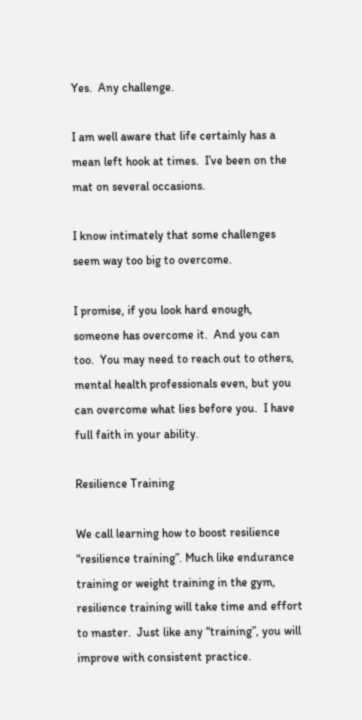Yes.  Any challenge.

I am well aware that life certainly has a mean left hook at times.  I’ve been on the mat on several occasions.

I know intimately that some challenges seem way too big to overcome.

I promise, if you look hard enough, someone has overcome it.  And you can too.  You may need to reach out to others, mental health professionals even, but you can overcome what lies before you.  I have full faith in your ability.

Resilience Training

We call learning how to boost resilience “resilience training”. Much like endurance training or weight training in the gym, resilience training will take time and effort to master.  Just like any “training”, you will improve with consistent practice.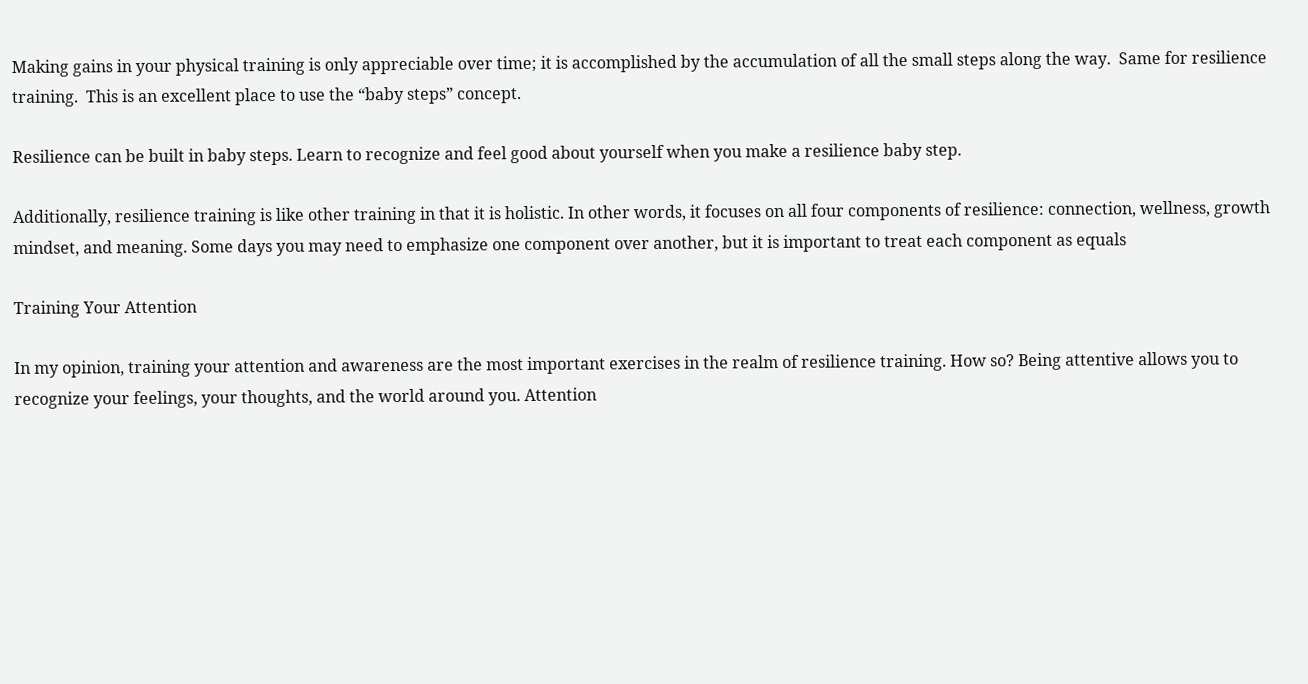Making gains in your physical training is only appreciable over time; it is accomplished by the accumulation of all the small steps along the way.  Same for resilience training.  This is an excellent place to use the “baby steps” concept.

Resilience can be built in baby steps. Learn to recognize and feel good about yourself when you make a resilience baby step.

Additionally, resilience training is like other training in that it is holistic. In other words, it focuses on all four components of resilience: connection, wellness, growth mindset, and meaning. Some days you may need to emphasize one component over another, but it is important to treat each component as equals

Training Your Attention

In my opinion, training your attention and awareness are the most important exercises in the realm of resilience training. How so? Being attentive allows you to recognize your feelings, your thoughts, and the world around you. Attention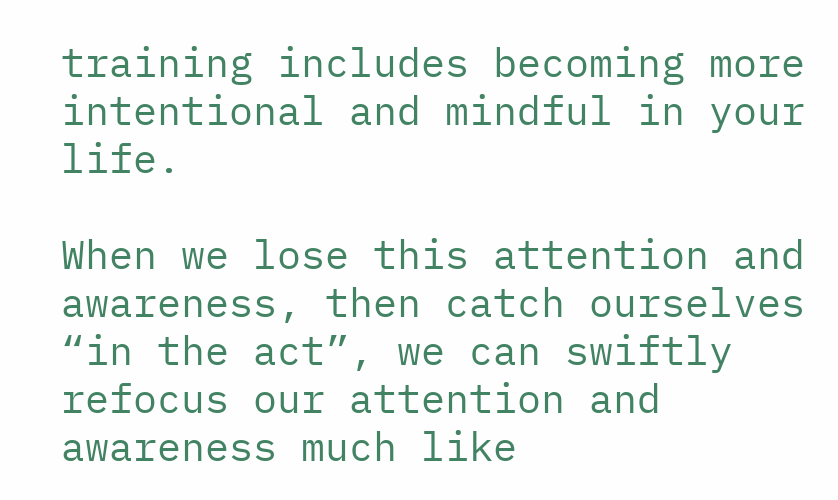training includes becoming more intentional and mindful in your life.

When we lose this attention and awareness, then catch ourselves “in the act”, we can swiftly refocus our attention and awareness much like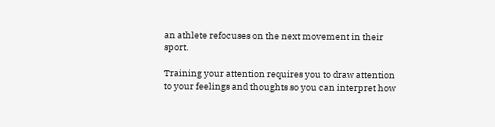an athlete refocuses on the next movement in their sport.

Training your attention requires you to draw attention to your feelings and thoughts so you can interpret how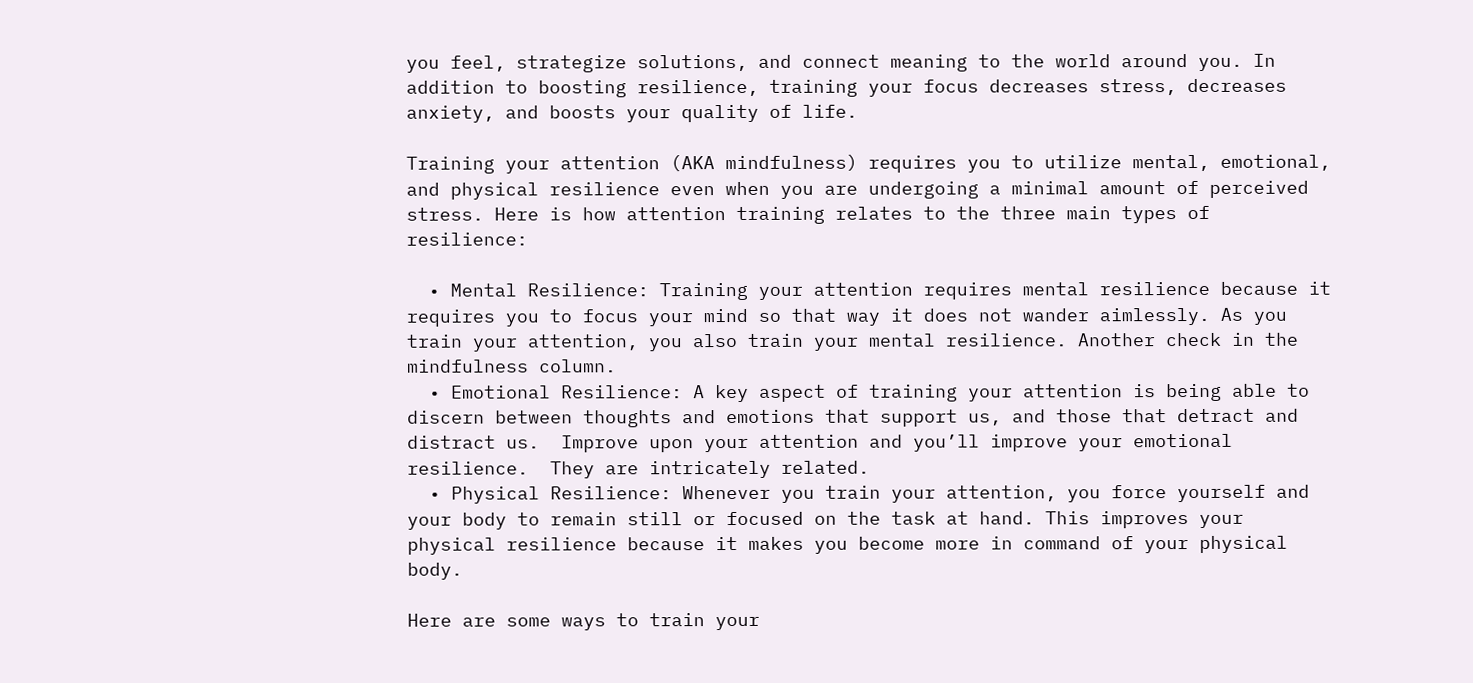you feel, strategize solutions, and connect meaning to the world around you. In addition to boosting resilience, training your focus decreases stress, decreases anxiety, and boosts your quality of life.

Training your attention (AKA mindfulness) requires you to utilize mental, emotional, and physical resilience even when you are undergoing a minimal amount of perceived stress. Here is how attention training relates to the three main types of resilience:

  • Mental Resilience: Training your attention requires mental resilience because it requires you to focus your mind so that way it does not wander aimlessly. As you train your attention, you also train your mental resilience. Another check in the mindfulness column.
  • Emotional Resilience: A key aspect of training your attention is being able to discern between thoughts and emotions that support us, and those that detract and distract us.  Improve upon your attention and you’ll improve your emotional resilience.  They are intricately related.
  • Physical Resilience: Whenever you train your attention, you force yourself and your body to remain still or focused on the task at hand. This improves your physical resilience because it makes you become more in command of your physical body.

Here are some ways to train your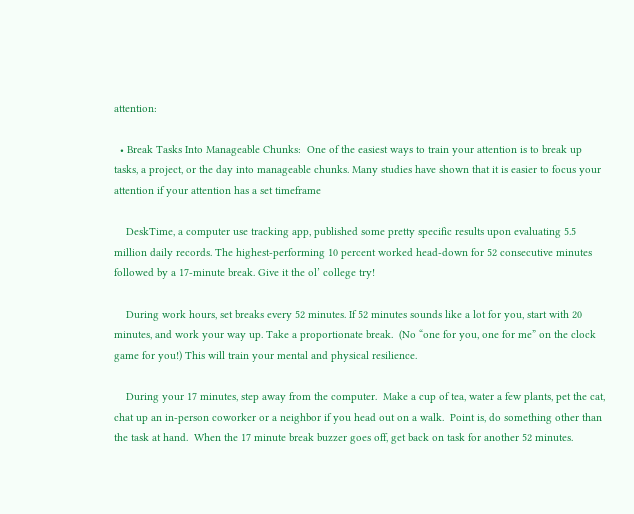attention:

  • Break Tasks Into Manageable Chunks:  One of the easiest ways to train your attention is to break up tasks, a project, or the day into manageable chunks. Many studies have shown that it is easier to focus your attention if your attention has a set timeframe

    DeskTime, a computer use tracking app, published some pretty specific results upon evaluating 5.5 million daily records. The highest-performing 10 percent worked head-down for 52 consecutive minutes followed by a 17-minute break. Give it the ol’ college try!

    During work hours, set breaks every 52 minutes. If 52 minutes sounds like a lot for you, start with 20 minutes, and work your way up. Take a proportionate break.  (No “one for you, one for me” on the clock game for you!) This will train your mental and physical resilience.

    During your 17 minutes, step away from the computer.  Make a cup of tea, water a few plants, pet the cat, chat up an in-person coworker or a neighbor if you head out on a walk.  Point is, do something other than the task at hand.  When the 17 minute break buzzer goes off, get back on task for another 52 minutes.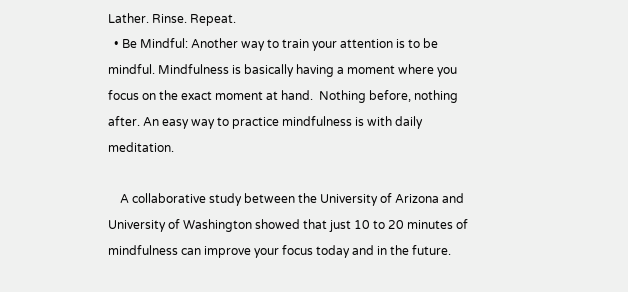Lather. Rinse. Repeat.
  • Be Mindful: Another way to train your attention is to be mindful. Mindfulness is basically having a moment where you focus on the exact moment at hand.  Nothing before, nothing after. An easy way to practice mindfulness is with daily meditation.

    A collaborative study between the University of Arizona and University of Washington showed that just 10 to 20 minutes of mindfulness can improve your focus today and in the future.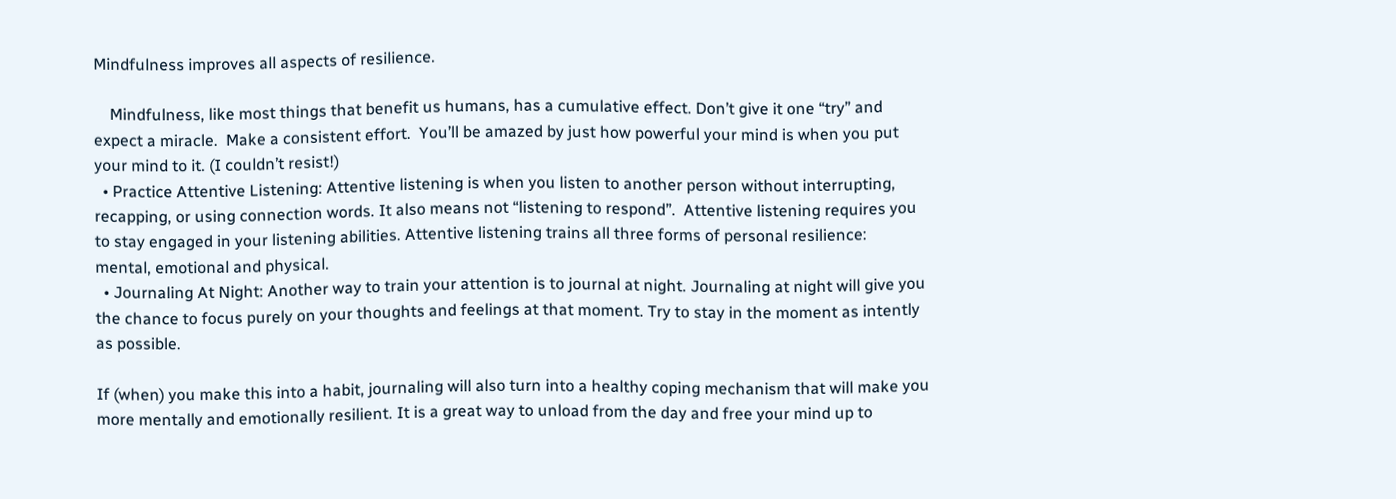Mindfulness improves all aspects of resilience.

    Mindfulness, like most things that benefit us humans, has a cumulative effect. Don’t give it one “try” and expect a miracle.  Make a consistent effort.  You’ll be amazed by just how powerful your mind is when you put your mind to it. (I couldn’t resist!)
  • Practice Attentive Listening: Attentive listening is when you listen to another person without interrupting, recapping, or using connection words. It also means not “listening to respond”.  Attentive listening requires you to stay engaged in your listening abilities. Attentive listening trains all three forms of personal resilience:  mental, emotional and physical.
  • Journaling At Night: Another way to train your attention is to journal at night. Journaling at night will give you the chance to focus purely on your thoughts and feelings at that moment. Try to stay in the moment as intently as possible.

If (when) you make this into a habit, journaling will also turn into a healthy coping mechanism that will make you more mentally and emotionally resilient. It is a great way to unload from the day and free your mind up to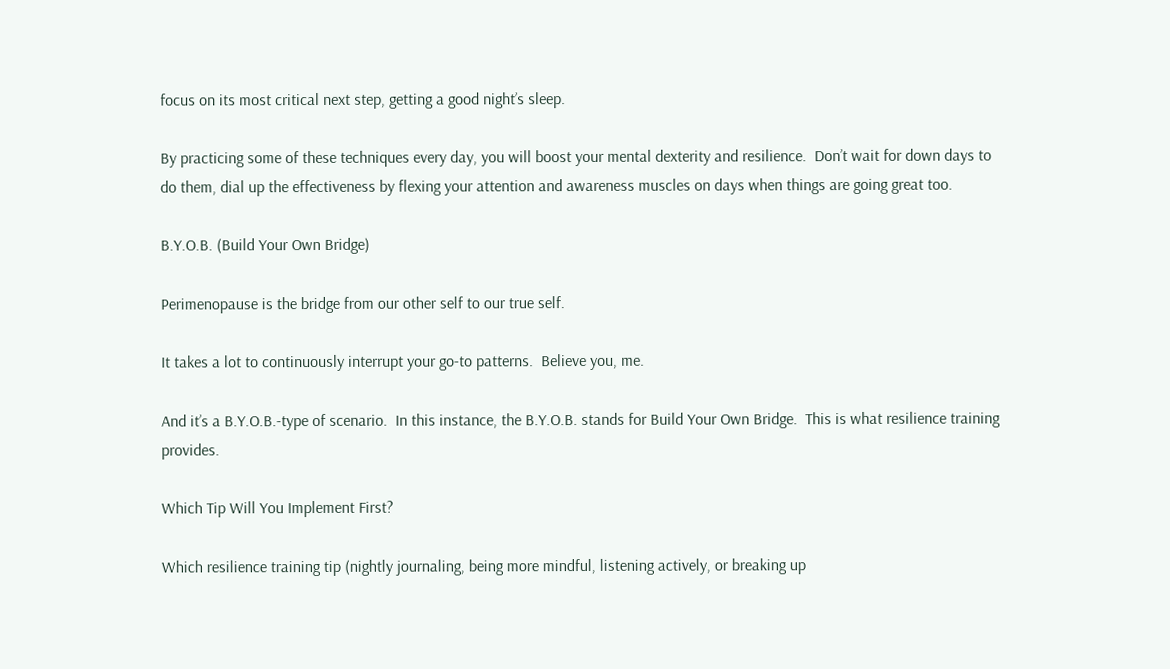focus on its most critical next step, getting a good night’s sleep.

By practicing some of these techniques every day, you will boost your mental dexterity and resilience.  Don’t wait for down days to do them, dial up the effectiveness by flexing your attention and awareness muscles on days when things are going great too.

B.Y.O.B. (Build Your Own Bridge)

Perimenopause is the bridge from our other self to our true self.

It takes a lot to continuously interrupt your go-to patterns.  Believe you, me.

And it’s a B.Y.O.B.-type of scenario.  In this instance, the B.Y.O.B. stands for Build Your Own Bridge.  This is what resilience training provides.

Which Tip Will You Implement First?

Which resilience training tip (nightly journaling, being more mindful, listening actively, or breaking up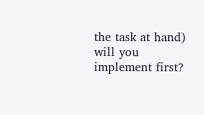the task at hand) will you implement first?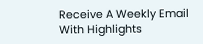Receive A Weekly Email With Highlights